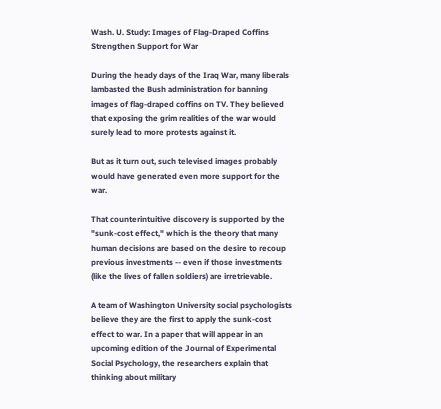Wash. U. Study: Images of Flag-Draped Coffins Strengthen Support for War

During the heady days of the Iraq War, many liberals lambasted the Bush administration for banning images of flag-draped coffins on TV. They believed that exposing the grim realities of the war would surely lead to more protests against it.

But as it turn out, such televised images probably would have generated even more support for the war.

That counterintuitive discovery is supported by the "sunk-cost effect," which is the theory that many human decisions are based on the desire to recoup previous investments -- even if those investments (like the lives of fallen soldiers) are irretrievable.

A team of Washington University social psychologists believe they are the first to apply the sunk-cost effect to war. In a paper that will appear in an upcoming edition of the Journal of Experimental Social Psychology, the researchers explain that thinking about military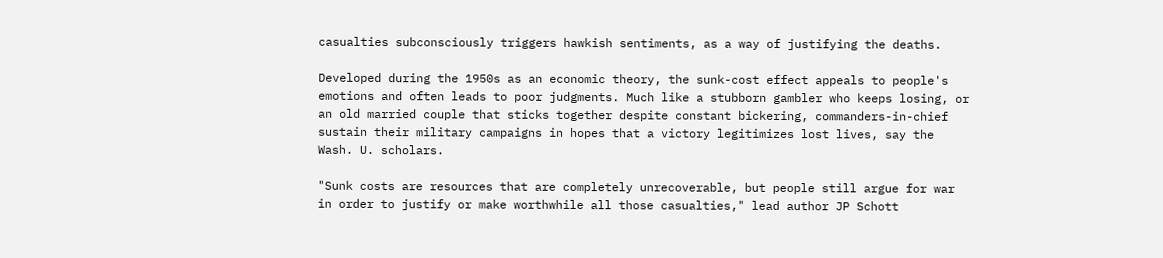casualties subconsciously triggers hawkish sentiments, as a way of justifying the deaths.

Developed during the 1950s as an economic theory, the sunk-cost effect appeals to people's emotions and often leads to poor judgments. Much like a stubborn gambler who keeps losing, or an old married couple that sticks together despite constant bickering, commanders-in-chief sustain their military campaigns in hopes that a victory legitimizes lost lives, say the Wash. U. scholars.

"Sunk costs are resources that are completely unrecoverable, but people still argue for war in order to justify or make worthwhile all those casualties," lead author JP Schott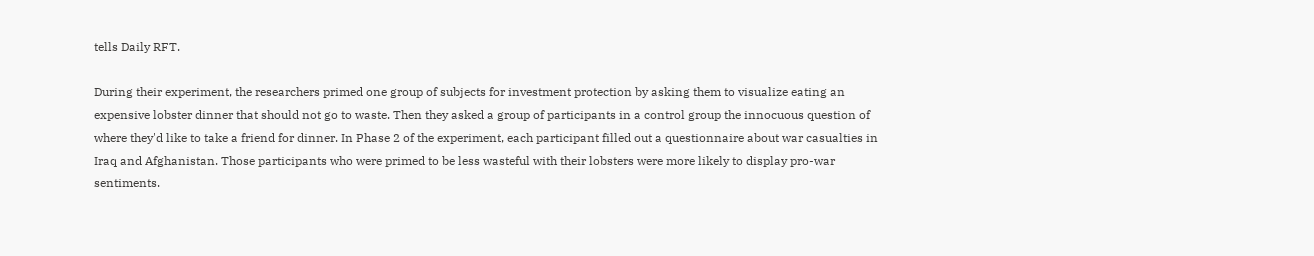tells Daily RFT.

During their experiment, the researchers primed one group of subjects for investment protection by asking them to visualize eating an expensive lobster dinner that should not go to waste. Then they asked a group of participants in a control group the innocuous question of where they'd like to take a friend for dinner. In Phase 2 of the experiment, each participant filled out a questionnaire about war casualties in Iraq and Afghanistan. Those participants who were primed to be less wasteful with their lobsters were more likely to display pro-war sentiments.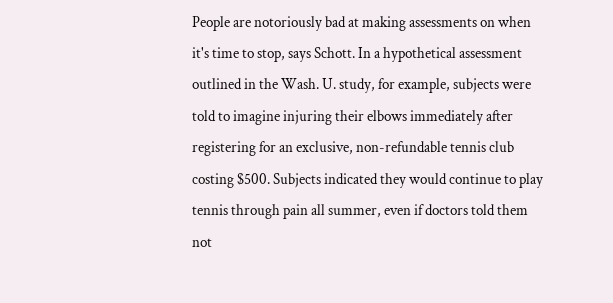People are notoriously bad at making assessments on when it's time to stop, says Schott. In a hypothetical assessment outlined in the Wash. U. study, for example, subjects were told to imagine injuring their elbows immediately after registering for an exclusive, non-refundable tennis club costing $500. Subjects indicated they would continue to play tennis through pain all summer, even if doctors told them not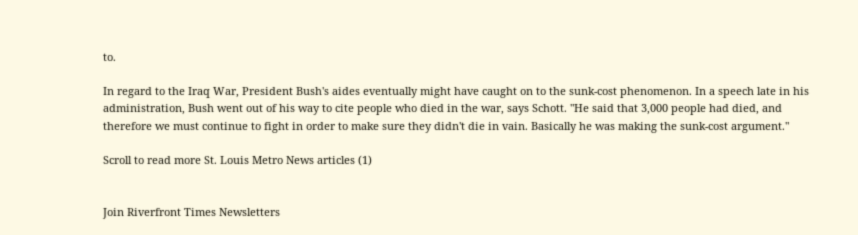to.

In regard to the Iraq War, President Bush's aides eventually might have caught on to the sunk-cost phenomenon. In a speech late in his administration, Bush went out of his way to cite people who died in the war, says Schott. "He said that 3,000 people had died, and therefore we must continue to fight in order to make sure they didn't die in vain. Basically he was making the sunk-cost argument."

Scroll to read more St. Louis Metro News articles (1)


Join Riverfront Times Newsletters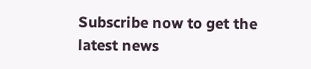Subscribe now to get the latest news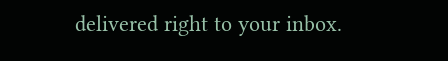delivered right to your inbox.